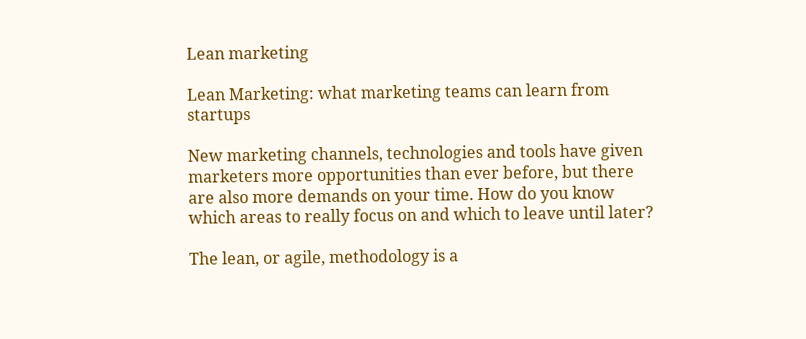Lean marketing

Lean Marketing: what marketing teams can learn from startups

New marketing channels, technologies and tools have given marketers more opportunities than ever before, but there are also more demands on your time. How do you know which areas to really focus on and which to leave until later?

The lean, or agile, methodology is a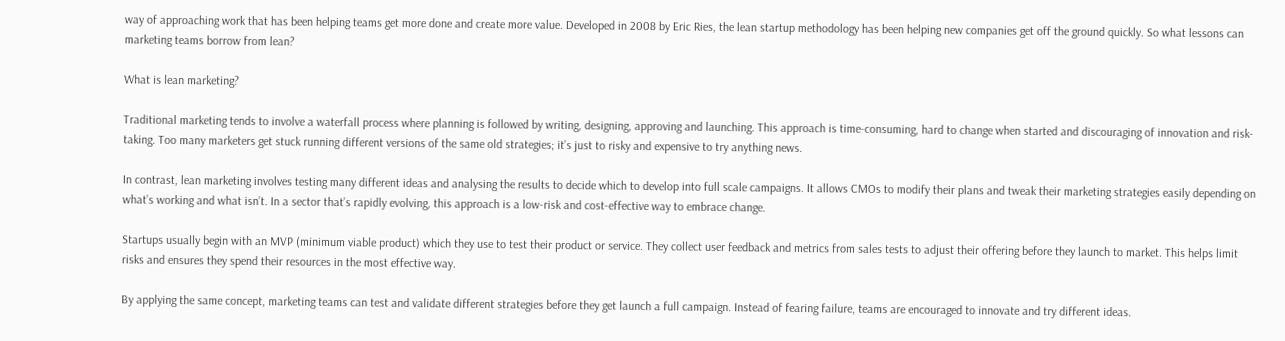way of approaching work that has been helping teams get more done and create more value. Developed in 2008 by Eric Ries, the lean startup methodology has been helping new companies get off the ground quickly. So what lessons can marketing teams borrow from lean?

What is lean marketing?

Traditional marketing tends to involve a waterfall process where planning is followed by writing, designing, approving and launching. This approach is time-consuming, hard to change when started and discouraging of innovation and risk-taking. Too many marketers get stuck running different versions of the same old strategies; it’s just to risky and expensive to try anything news.

In contrast, lean marketing involves testing many different ideas and analysing the results to decide which to develop into full scale campaigns. It allows CMOs to modify their plans and tweak their marketing strategies easily depending on what’s working and what isn’t. In a sector that’s rapidly evolving, this approach is a low-risk and cost-effective way to embrace change.

Startups usually begin with an MVP (minimum viable product) which they use to test their product or service. They collect user feedback and metrics from sales tests to adjust their offering before they launch to market. This helps limit risks and ensures they spend their resources in the most effective way.

By applying the same concept, marketing teams can test and validate different strategies before they get launch a full campaign. Instead of fearing failure, teams are encouraged to innovate and try different ideas.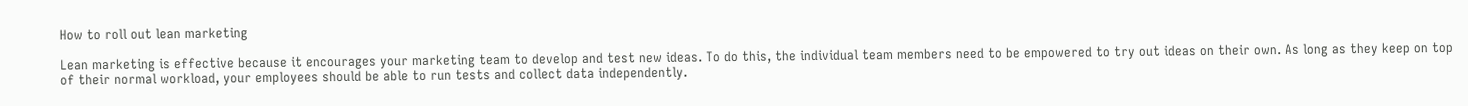How to roll out lean marketing

Lean marketing is effective because it encourages your marketing team to develop and test new ideas. To do this, the individual team members need to be empowered to try out ideas on their own. As long as they keep on top of their normal workload, your employees should be able to run tests and collect data independently.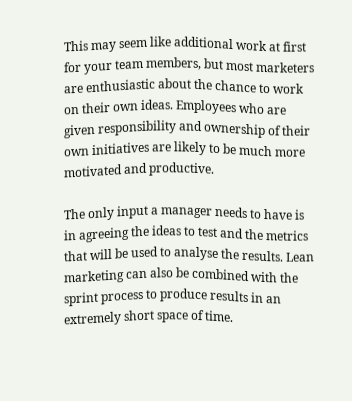This may seem like additional work at first for your team members, but most marketers are enthusiastic about the chance to work on their own ideas. Employees who are given responsibility and ownership of their own initiatives are likely to be much more motivated and productive.

The only input a manager needs to have is in agreeing the ideas to test and the metrics that will be used to analyse the results. Lean marketing can also be combined with the sprint process to produce results in an extremely short space of time.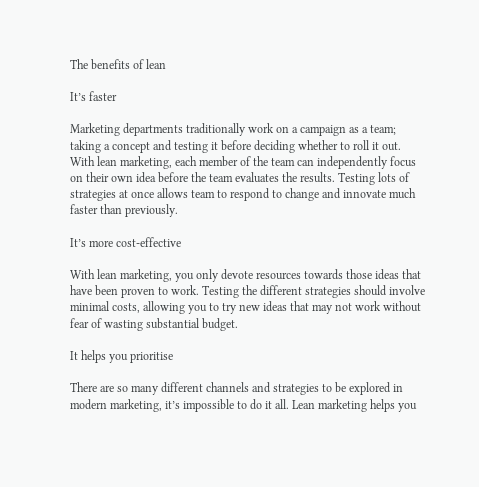The benefits of lean

It’s faster

Marketing departments traditionally work on a campaign as a team; taking a concept and testing it before deciding whether to roll it out. With lean marketing, each member of the team can independently focus on their own idea before the team evaluates the results. Testing lots of strategies at once allows team to respond to change and innovate much faster than previously.

It’s more cost-effective

With lean marketing, you only devote resources towards those ideas that have been proven to work. Testing the different strategies should involve minimal costs, allowing you to try new ideas that may not work without fear of wasting substantial budget.

It helps you prioritise

There are so many different channels and strategies to be explored in modern marketing, it’s impossible to do it all. Lean marketing helps you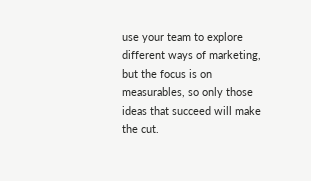use your team to explore different ways of marketing, but the focus is on measurables, so only those ideas that succeed will make the cut.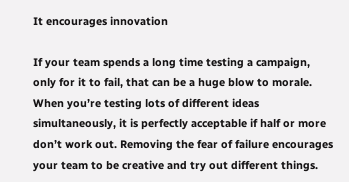It encourages innovation

If your team spends a long time testing a campaign, only for it to fail, that can be a huge blow to morale. When you’re testing lots of different ideas simultaneously, it is perfectly acceptable if half or more don’t work out. Removing the fear of failure encourages your team to be creative and try out different things.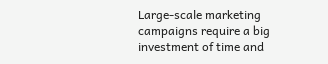Large-scale marketing campaigns require a big investment of time and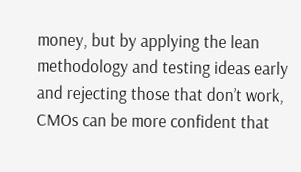money, but by applying the lean methodology and testing ideas early and rejecting those that don’t work, CMOs can be more confident that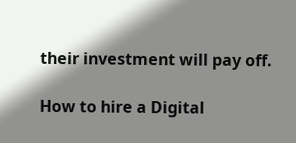their investment will pay off.

How to hire a Digital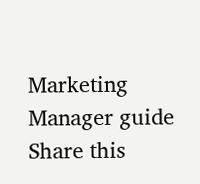Marketing Manager guide
Share this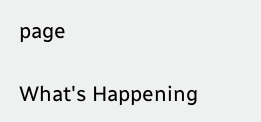page

What's Happening